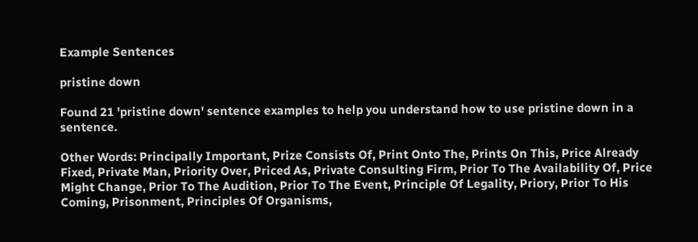Example Sentences

pristine down

Found 21 'pristine down' sentence examples to help you understand how to use pristine down in a sentence.

Other Words: Principally Important, Prize Consists Of, Print Onto The, Prints On This, Price Already Fixed, Private Man, Priority Over, Priced As, Private Consulting Firm, Prior To The Availability Of, Price Might Change, Prior To The Audition, Prior To The Event, Principle Of Legality, Priory, Prior To His Coming, Prisonment, Principles Of Organisms,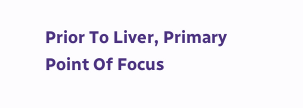Prior To Liver, Primary Point Of Focus